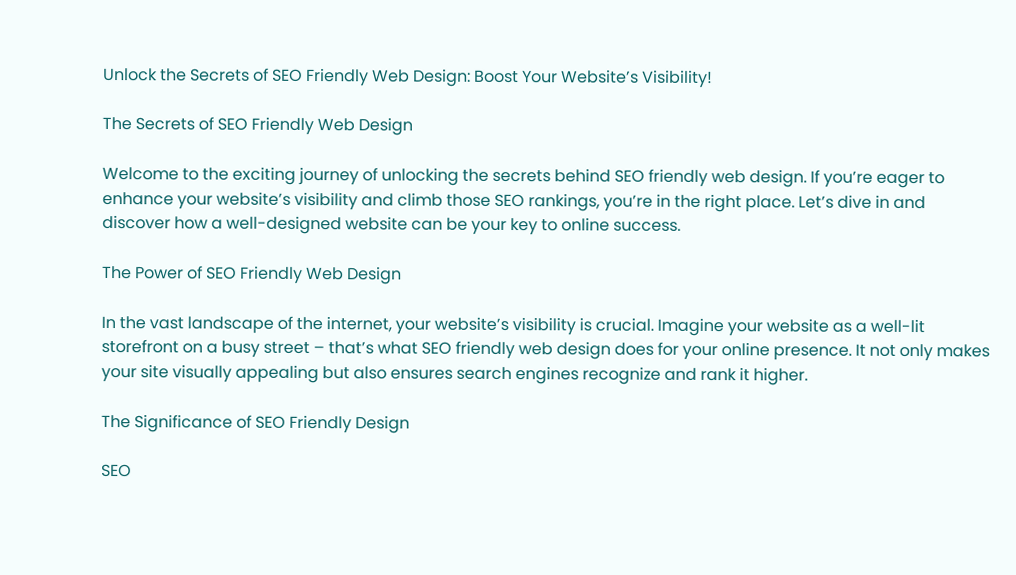Unlock the Secrets of SEO Friendly Web Design: Boost Your Website’s Visibility!

The Secrets of SEO Friendly Web Design

Welcome to the exciting journey of unlocking the secrets behind SEO friendly web design. If you’re eager to enhance your website’s visibility and climb those SEO rankings, you’re in the right place. Let’s dive in and discover how a well-designed website can be your key to online success.

The Power of SEO Friendly Web Design

In the vast landscape of the internet, your website’s visibility is crucial. Imagine your website as a well-lit storefront on a busy street – that’s what SEO friendly web design does for your online presence. It not only makes your site visually appealing but also ensures search engines recognize and rank it higher.

The Significance of SEO Friendly Design

SEO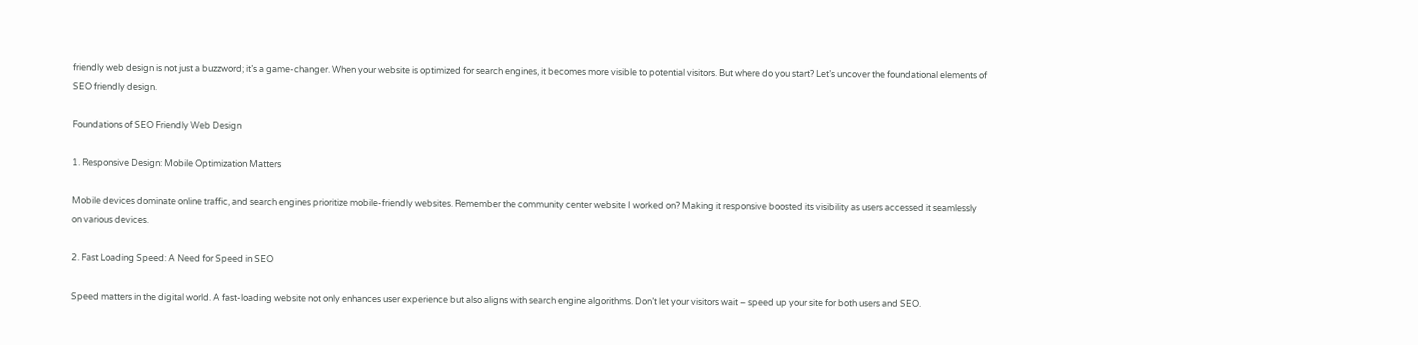friendly web design is not just a buzzword; it’s a game-changer. When your website is optimized for search engines, it becomes more visible to potential visitors. But where do you start? Let’s uncover the foundational elements of SEO friendly design.

Foundations of SEO Friendly Web Design

1. Responsive Design: Mobile Optimization Matters

Mobile devices dominate online traffic, and search engines prioritize mobile-friendly websites. Remember the community center website I worked on? Making it responsive boosted its visibility as users accessed it seamlessly on various devices.

2. Fast Loading Speed: A Need for Speed in SEO

Speed matters in the digital world. A fast-loading website not only enhances user experience but also aligns with search engine algorithms. Don’t let your visitors wait – speed up your site for both users and SEO.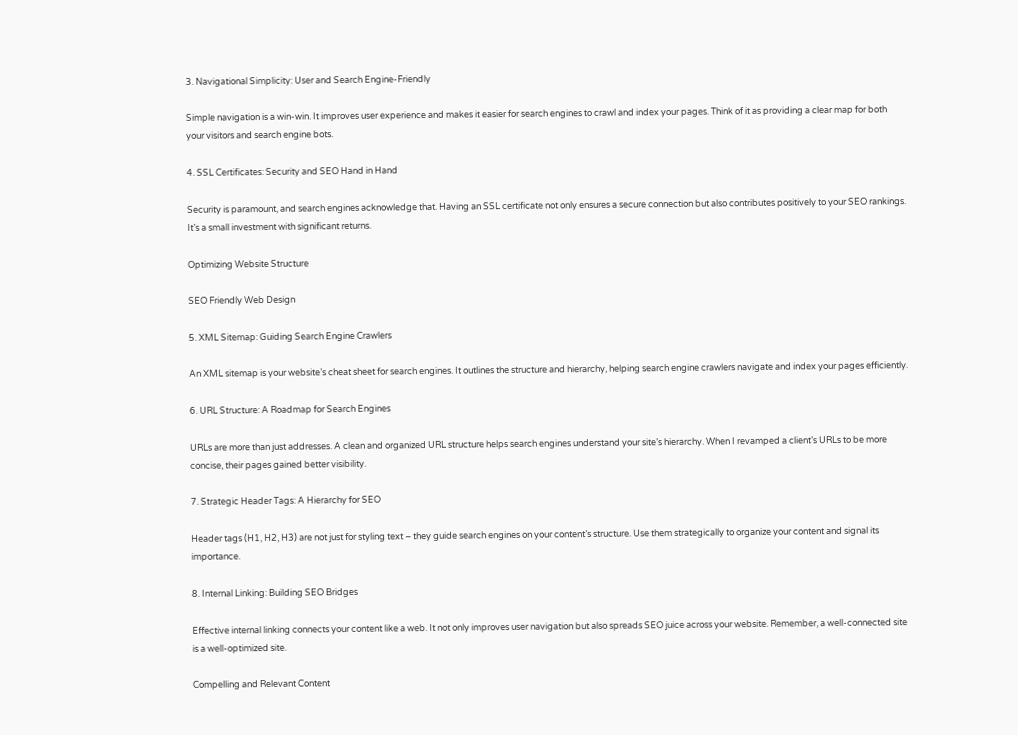3. Navigational Simplicity: User and Search Engine-Friendly

Simple navigation is a win-win. It improves user experience and makes it easier for search engines to crawl and index your pages. Think of it as providing a clear map for both your visitors and search engine bots.

4. SSL Certificates: Security and SEO Hand in Hand

Security is paramount, and search engines acknowledge that. Having an SSL certificate not only ensures a secure connection but also contributes positively to your SEO rankings. It’s a small investment with significant returns.

Optimizing Website Structure

SEO Friendly Web Design

5. XML Sitemap: Guiding Search Engine Crawlers

An XML sitemap is your website’s cheat sheet for search engines. It outlines the structure and hierarchy, helping search engine crawlers navigate and index your pages efficiently.

6. URL Structure: A Roadmap for Search Engines

URLs are more than just addresses. A clean and organized URL structure helps search engines understand your site’s hierarchy. When I revamped a client’s URLs to be more concise, their pages gained better visibility.

7. Strategic Header Tags: A Hierarchy for SEO

Header tags (H1, H2, H3) are not just for styling text – they guide search engines on your content’s structure. Use them strategically to organize your content and signal its importance.

8. Internal Linking: Building SEO Bridges

Effective internal linking connects your content like a web. It not only improves user navigation but also spreads SEO juice across your website. Remember, a well-connected site is a well-optimized site.

Compelling and Relevant Content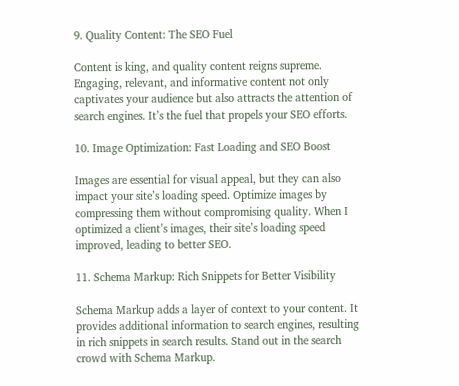9. Quality Content: The SEO Fuel

Content is king, and quality content reigns supreme. Engaging, relevant, and informative content not only captivates your audience but also attracts the attention of search engines. It’s the fuel that propels your SEO efforts.

10. Image Optimization: Fast Loading and SEO Boost

Images are essential for visual appeal, but they can also impact your site’s loading speed. Optimize images by compressing them without compromising quality. When I optimized a client’s images, their site’s loading speed improved, leading to better SEO.

11. Schema Markup: Rich Snippets for Better Visibility

Schema Markup adds a layer of context to your content. It provides additional information to search engines, resulting in rich snippets in search results. Stand out in the search crowd with Schema Markup.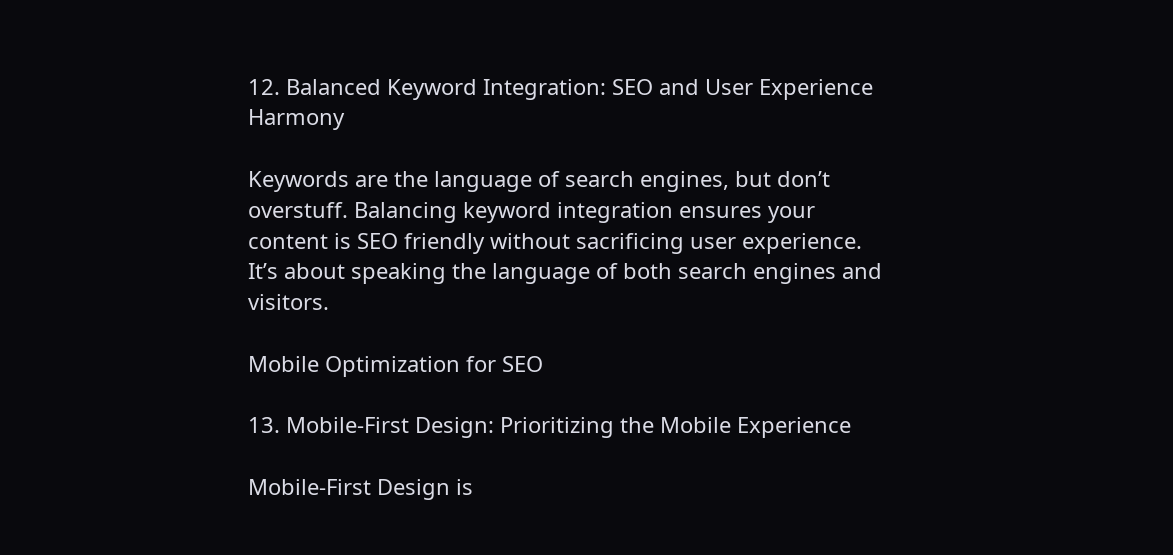12. Balanced Keyword Integration: SEO and User Experience Harmony

Keywords are the language of search engines, but don’t overstuff. Balancing keyword integration ensures your content is SEO friendly without sacrificing user experience. It’s about speaking the language of both search engines and visitors.

Mobile Optimization for SEO

13. Mobile-First Design: Prioritizing the Mobile Experience

Mobile-First Design is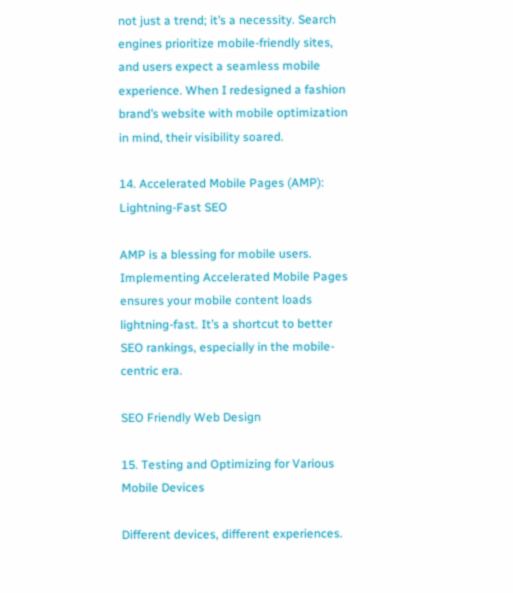not just a trend; it’s a necessity. Search engines prioritize mobile-friendly sites, and users expect a seamless mobile experience. When I redesigned a fashion brand’s website with mobile optimization in mind, their visibility soared.

14. Accelerated Mobile Pages (AMP): Lightning-Fast SEO

AMP is a blessing for mobile users. Implementing Accelerated Mobile Pages ensures your mobile content loads lightning-fast. It’s a shortcut to better SEO rankings, especially in the mobile-centric era.

SEO Friendly Web Design

15. Testing and Optimizing for Various Mobile Devices

Different devices, different experiences.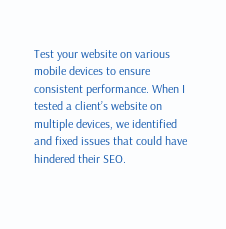Test your website on various mobile devices to ensure consistent performance. When I tested a client’s website on multiple devices, we identified and fixed issues that could have hindered their SEO.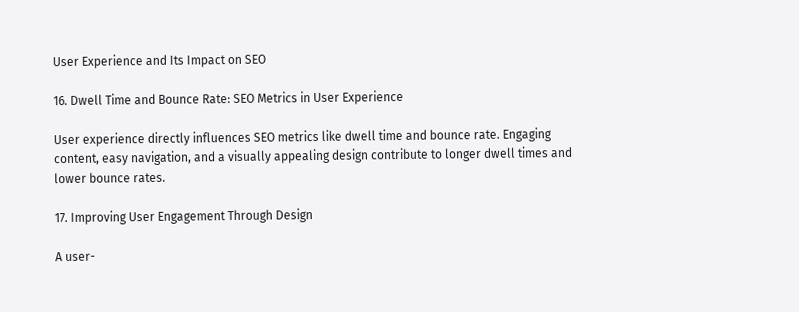User Experience and Its Impact on SEO

16. Dwell Time and Bounce Rate: SEO Metrics in User Experience

User experience directly influences SEO metrics like dwell time and bounce rate. Engaging content, easy navigation, and a visually appealing design contribute to longer dwell times and lower bounce rates.

17. Improving User Engagement Through Design

A user-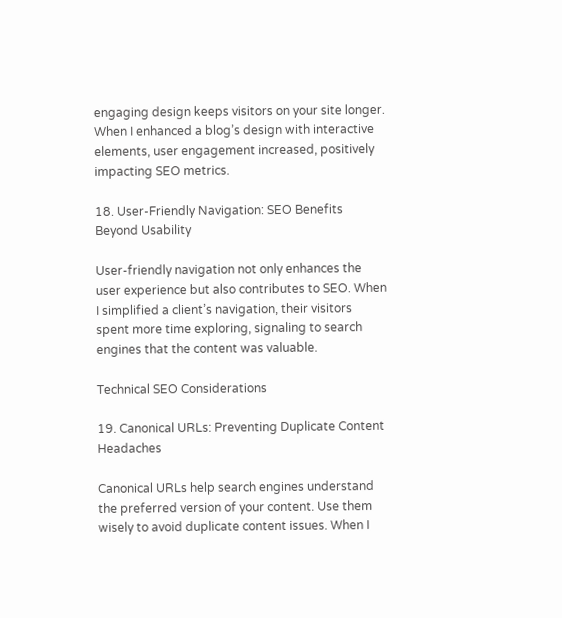engaging design keeps visitors on your site longer. When I enhanced a blog’s design with interactive elements, user engagement increased, positively impacting SEO metrics.

18. User-Friendly Navigation: SEO Benefits Beyond Usability

User-friendly navigation not only enhances the user experience but also contributes to SEO. When I simplified a client’s navigation, their visitors spent more time exploring, signaling to search engines that the content was valuable.

Technical SEO Considerations

19. Canonical URLs: Preventing Duplicate Content Headaches

Canonical URLs help search engines understand the preferred version of your content. Use them wisely to avoid duplicate content issues. When I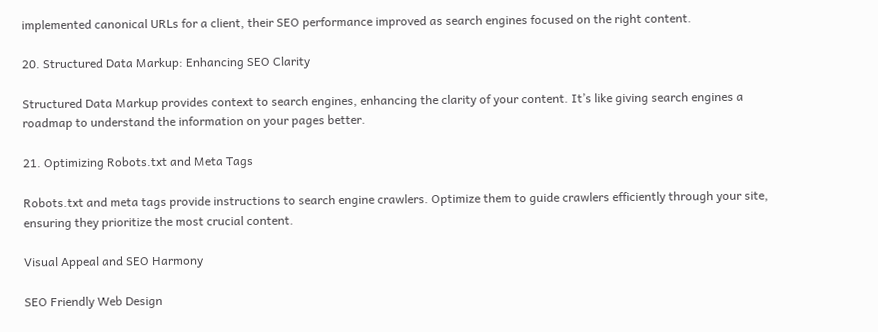implemented canonical URLs for a client, their SEO performance improved as search engines focused on the right content.

20. Structured Data Markup: Enhancing SEO Clarity

Structured Data Markup provides context to search engines, enhancing the clarity of your content. It’s like giving search engines a roadmap to understand the information on your pages better.

21. Optimizing Robots.txt and Meta Tags

Robots.txt and meta tags provide instructions to search engine crawlers. Optimize them to guide crawlers efficiently through your site, ensuring they prioritize the most crucial content.

Visual Appeal and SEO Harmony

SEO Friendly Web Design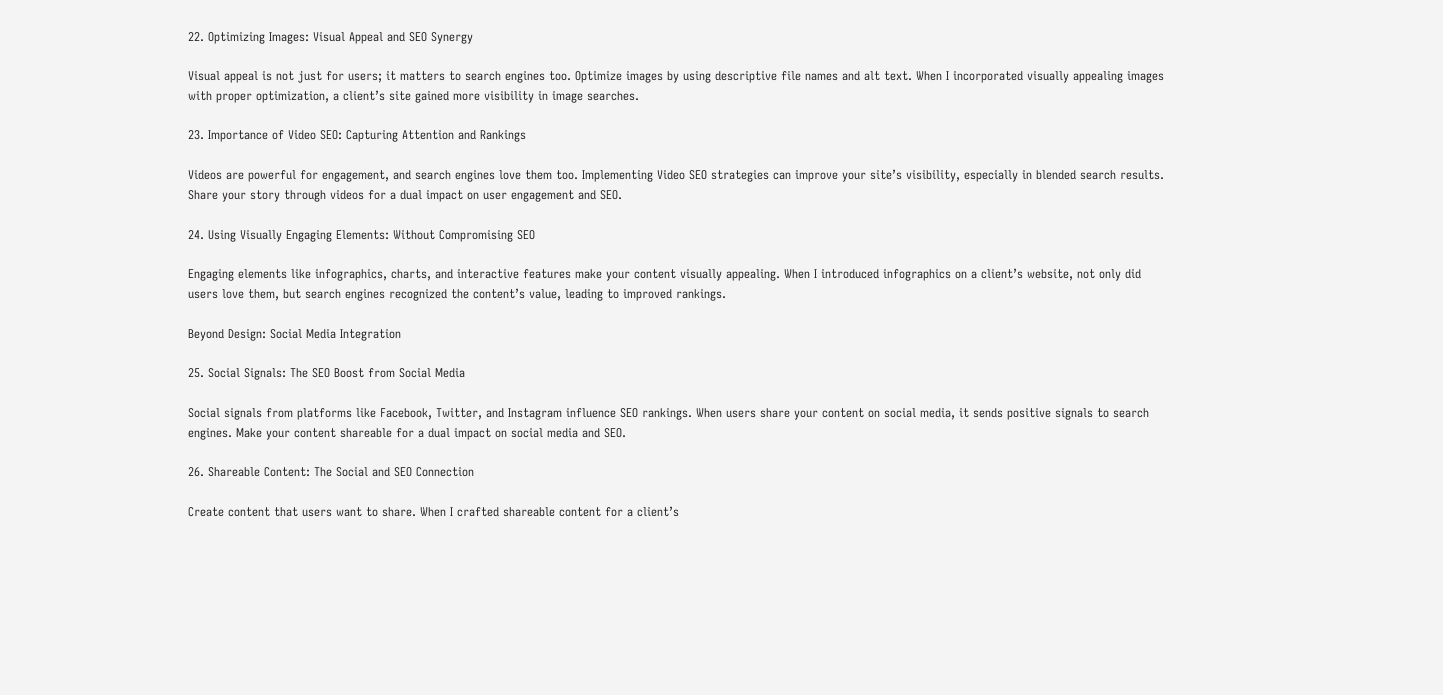22. Optimizing Images: Visual Appeal and SEO Synergy

Visual appeal is not just for users; it matters to search engines too. Optimize images by using descriptive file names and alt text. When I incorporated visually appealing images with proper optimization, a client’s site gained more visibility in image searches.

23. Importance of Video SEO: Capturing Attention and Rankings

Videos are powerful for engagement, and search engines love them too. Implementing Video SEO strategies can improve your site’s visibility, especially in blended search results. Share your story through videos for a dual impact on user engagement and SEO.

24. Using Visually Engaging Elements: Without Compromising SEO

Engaging elements like infographics, charts, and interactive features make your content visually appealing. When I introduced infographics on a client’s website, not only did users love them, but search engines recognized the content’s value, leading to improved rankings.

Beyond Design: Social Media Integration

25. Social Signals: The SEO Boost from Social Media

Social signals from platforms like Facebook, Twitter, and Instagram influence SEO rankings. When users share your content on social media, it sends positive signals to search engines. Make your content shareable for a dual impact on social media and SEO.

26. Shareable Content: The Social and SEO Connection

Create content that users want to share. When I crafted shareable content for a client’s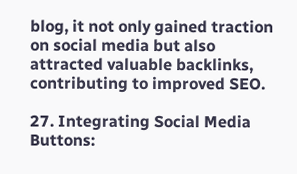blog, it not only gained traction on social media but also attracted valuable backlinks, contributing to improved SEO.

27. Integrating Social Media Buttons: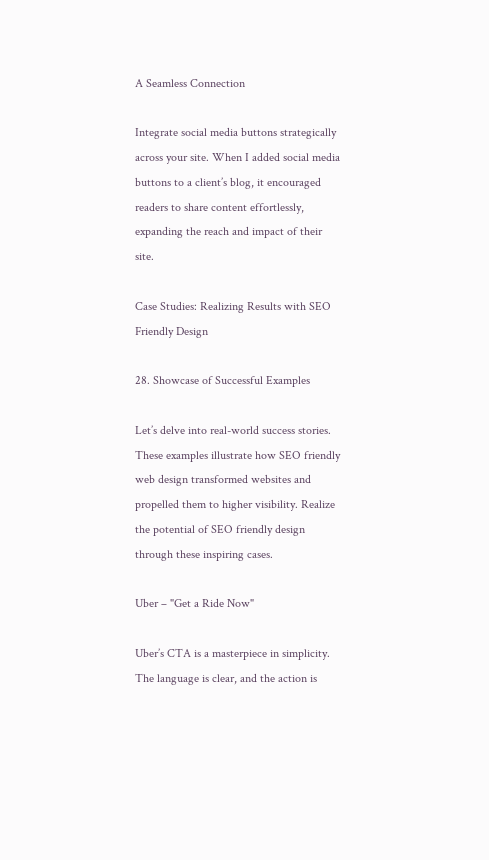A Seamless Connection

Integrate social media buttons strategically across your site. When I added social media buttons to a client’s blog, it encouraged readers to share content effortlessly, expanding the reach and impact of their site.

Case Studies: Realizing Results with SEO Friendly Design

28. Showcase of Successful Examples

Let’s delve into real-world success stories. These examples illustrate how SEO friendly web design transformed websites and propelled them to higher visibility. Realize the potential of SEO friendly design through these inspiring cases.

Uber – "Get a Ride Now"

Uber’s CTA is a masterpiece in simplicity. The language is clear, and the action is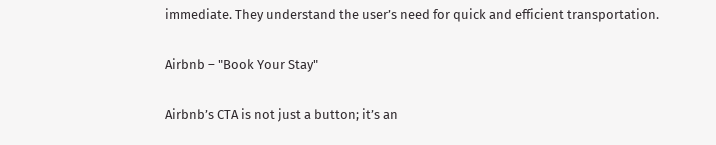immediate. They understand the user’s need for quick and efficient transportation.

Airbnb – "Book Your Stay"

Airbnb’s CTA is not just a button; it’s an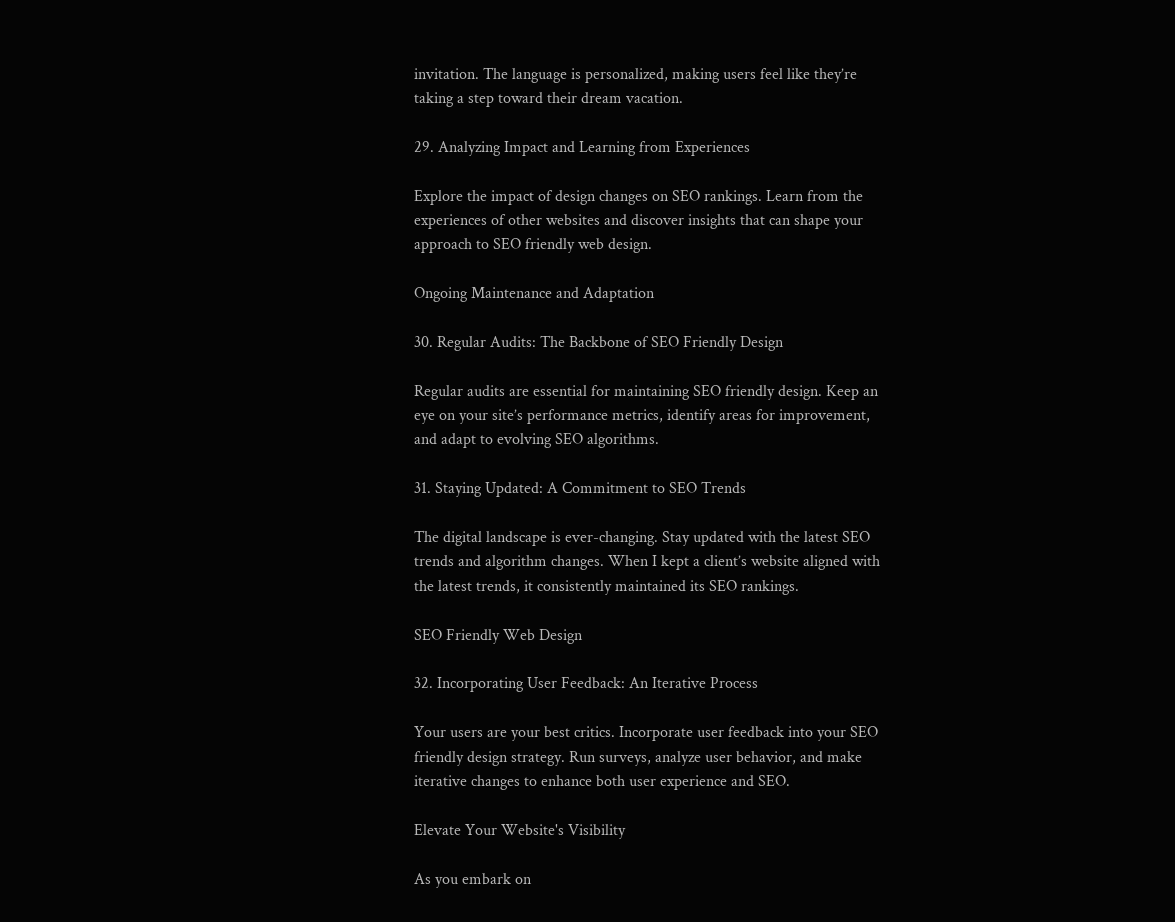invitation. The language is personalized, making users feel like they’re taking a step toward their dream vacation.

29. Analyzing Impact and Learning from Experiences

Explore the impact of design changes on SEO rankings. Learn from the experiences of other websites and discover insights that can shape your approach to SEO friendly web design.

Ongoing Maintenance and Adaptation

30. Regular Audits: The Backbone of SEO Friendly Design

Regular audits are essential for maintaining SEO friendly design. Keep an eye on your site’s performance metrics, identify areas for improvement, and adapt to evolving SEO algorithms.

31. Staying Updated: A Commitment to SEO Trends

The digital landscape is ever-changing. Stay updated with the latest SEO trends and algorithm changes. When I kept a client’s website aligned with the latest trends, it consistently maintained its SEO rankings.

SEO Friendly Web Design

32. Incorporating User Feedback: An Iterative Process

Your users are your best critics. Incorporate user feedback into your SEO friendly design strategy. Run surveys, analyze user behavior, and make iterative changes to enhance both user experience and SEO.

Elevate Your Website's Visibility

As you embark on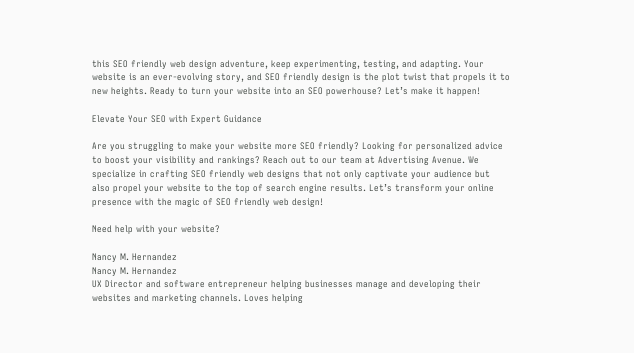this SEO friendly web design adventure, keep experimenting, testing, and adapting. Your website is an ever-evolving story, and SEO friendly design is the plot twist that propels it to new heights. Ready to turn your website into an SEO powerhouse? Let’s make it happen!

Elevate Your SEO with Expert Guidance

Are you struggling to make your website more SEO friendly? Looking for personalized advice to boost your visibility and rankings? Reach out to our team at Advertising Avenue. We specialize in crafting SEO friendly web designs that not only captivate your audience but also propel your website to the top of search engine results. Let’s transform your online presence with the magic of SEO friendly web design!

Need help with your website?

Nancy M. Hernandez
Nancy M. Hernandez
UX Director and software entrepreneur helping businesses manage and developing their websites and marketing channels. Loves helping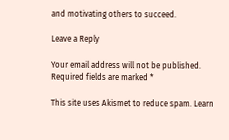and motivating others to succeed.

Leave a Reply

Your email address will not be published. Required fields are marked *

This site uses Akismet to reduce spam. Learn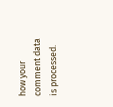how your comment data is processed.